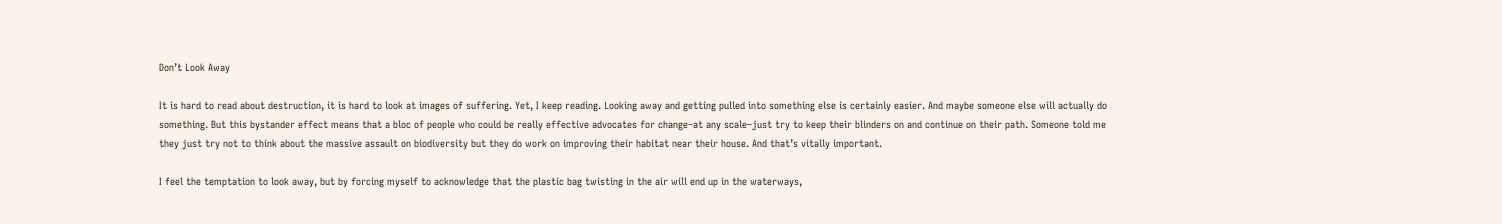Don’t Look Away

It is hard to read about destruction, it is hard to look at images of suffering. Yet, I keep reading. Looking away and getting pulled into something else is certainly easier. And maybe someone else will actually do something. But this bystander effect means that a bloc of people who could be really effective advocates for change–at any scale–just try to keep their blinders on and continue on their path. Someone told me they just try not to think about the massive assault on biodiversity but they do work on improving their habitat near their house. And that’s vitally important.

I feel the temptation to look away, but by forcing myself to acknowledge that the plastic bag twisting in the air will end up in the waterways,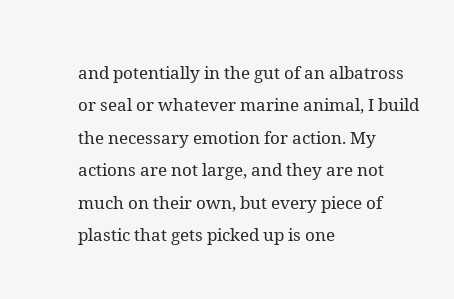and potentially in the gut of an albatross or seal or whatever marine animal, I build the necessary emotion for action. My actions are not large, and they are not much on their own, but every piece of plastic that gets picked up is one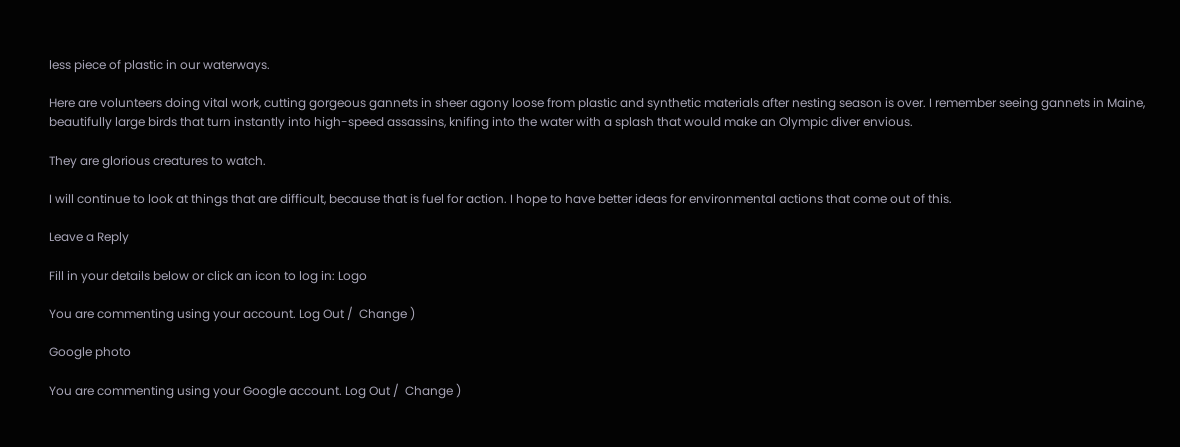less piece of plastic in our waterways.

Here are volunteers doing vital work, cutting gorgeous gannets in sheer agony loose from plastic and synthetic materials after nesting season is over. I remember seeing gannets in Maine, beautifully large birds that turn instantly into high-speed assassins, knifing into the water with a splash that would make an Olympic diver envious.

They are glorious creatures to watch.

I will continue to look at things that are difficult, because that is fuel for action. I hope to have better ideas for environmental actions that come out of this.

Leave a Reply

Fill in your details below or click an icon to log in: Logo

You are commenting using your account. Log Out /  Change )

Google photo

You are commenting using your Google account. Log Out /  Change )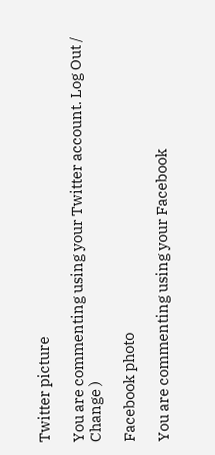Twitter picture

You are commenting using your Twitter account. Log Out /  Change )

Facebook photo

You are commenting using your Facebook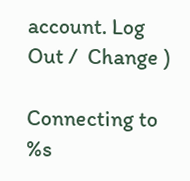account. Log Out /  Change )

Connecting to %s